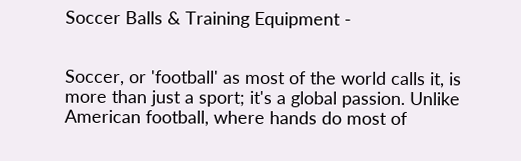Soccer Balls & Training Equipment -


Soccer, or 'football' as most of the world calls it, is more than just a sport; it's a global passion. Unlike American football, where hands do most of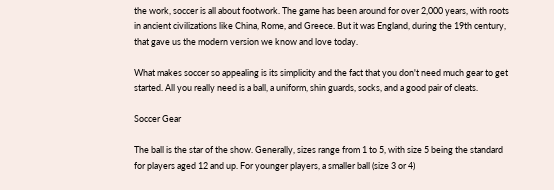the work, soccer is all about footwork. The game has been around for over 2,000 years, with roots in ancient civilizations like China, Rome, and Greece. But it was England, during the 19th century, that gave us the modern version we know and love today.

What makes soccer so appealing is its simplicity and the fact that you don't need much gear to get started. All you really need is a ball, a uniform, shin guards, socks, and a good pair of cleats.

Soccer Gear

The ball is the star of the show. Generally, sizes range from 1 to 5, with size 5 being the standard for players aged 12 and up. For younger players, a smaller ball (size 3 or 4)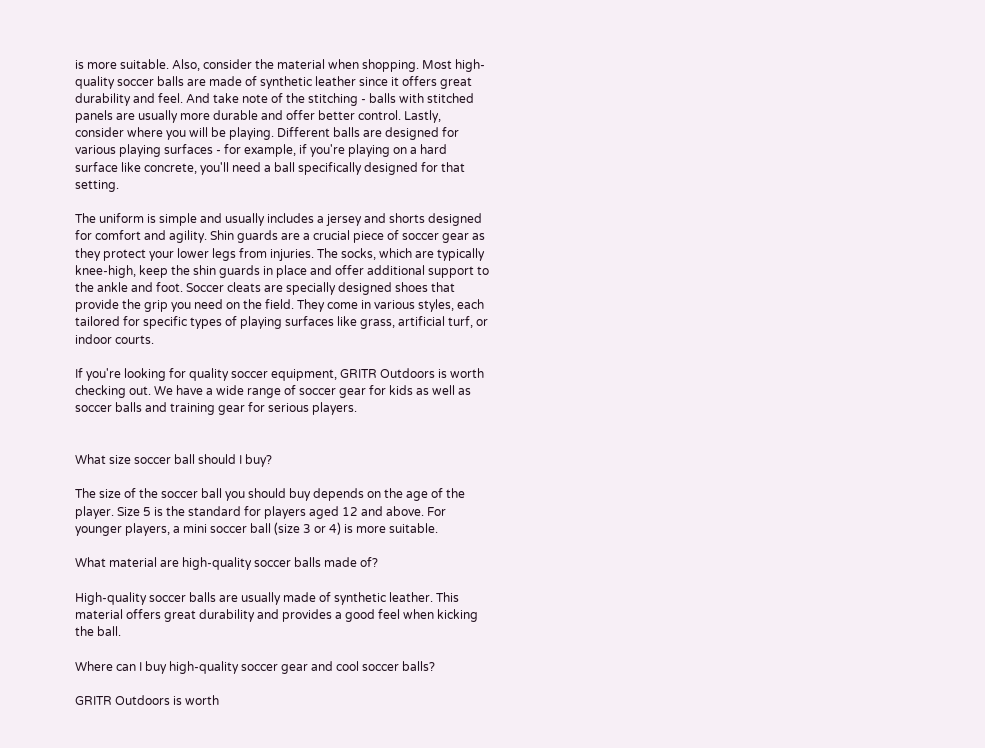is more suitable. Also, consider the material when shopping. Most high-quality soccer balls are made of synthetic leather since it offers great durability and feel. And take note of the stitching - balls with stitched panels are usually more durable and offer better control. Lastly, consider where you will be playing. Different balls are designed for various playing surfaces - for example, if you're playing on a hard surface like concrete, you'll need a ball specifically designed for that setting.

The uniform is simple and usually includes a jersey and shorts designed for comfort and agility. Shin guards are a crucial piece of soccer gear as they protect your lower legs from injuries. The socks, which are typically knee-high, keep the shin guards in place and offer additional support to the ankle and foot. Soccer cleats are specially designed shoes that provide the grip you need on the field. They come in various styles, each tailored for specific types of playing surfaces like grass, artificial turf, or indoor courts.

If you're looking for quality soccer equipment, GRITR Outdoors is worth checking out. We have a wide range of soccer gear for kids as well as soccer balls and training gear for serious players.


What size soccer ball should I buy?

The size of the soccer ball you should buy depends on the age of the player. Size 5 is the standard for players aged 12 and above. For younger players, a mini soccer ball (size 3 or 4) is more suitable.

What material are high-quality soccer balls made of?

High-quality soccer balls are usually made of synthetic leather. This material offers great durability and provides a good feel when kicking the ball.

Where can I buy high-quality soccer gear and cool soccer balls?

GRITR Outdoors is worth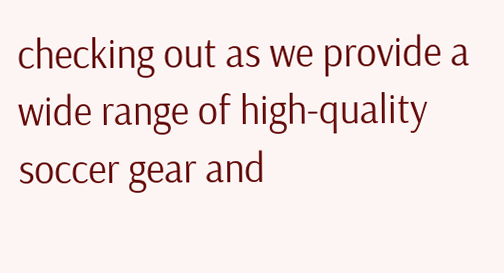checking out as we provide a wide range of high-quality soccer gear and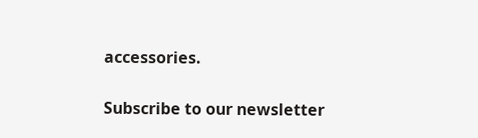accessories.

Subscribe to our newsletter